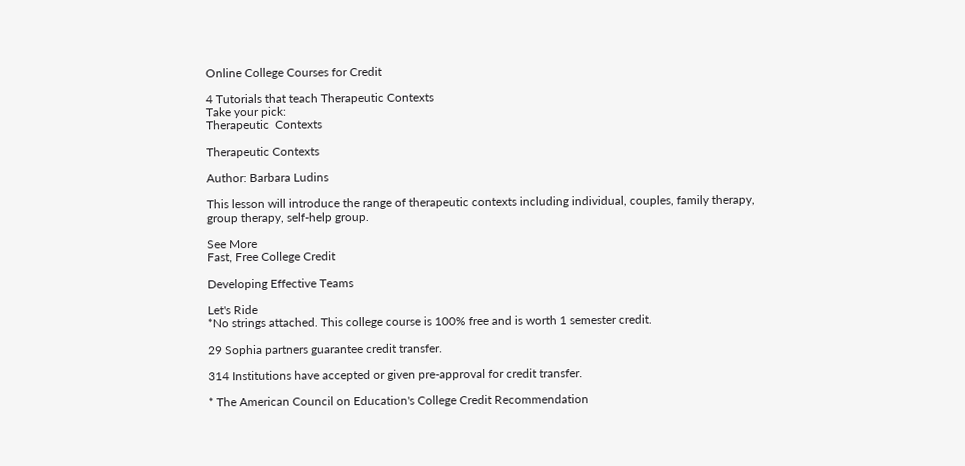Online College Courses for Credit

4 Tutorials that teach Therapeutic Contexts
Take your pick:
Therapeutic  Contexts

Therapeutic Contexts

Author: Barbara Ludins

This lesson will introduce the range of therapeutic contexts including individual, couples, family therapy, group therapy, self-help group.

See More
Fast, Free College Credit

Developing Effective Teams

Let's Ride
*No strings attached. This college course is 100% free and is worth 1 semester credit.

29 Sophia partners guarantee credit transfer.

314 Institutions have accepted or given pre-approval for credit transfer.

* The American Council on Education's College Credit Recommendation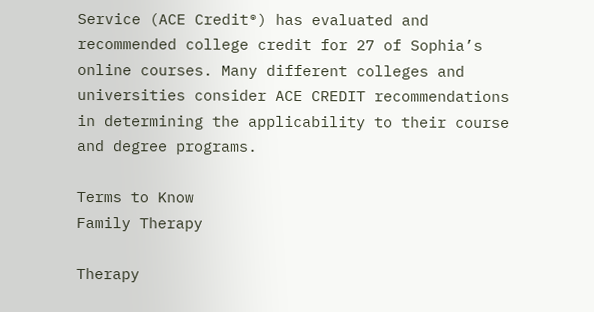Service (ACE Credit®) has evaluated and recommended college credit for 27 of Sophia’s online courses. Many different colleges and universities consider ACE CREDIT recommendations in determining the applicability to their course and degree programs.

Terms to Know
Family Therapy

Therapy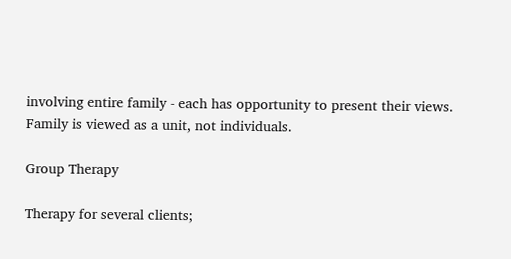involving entire family - each has opportunity to present their views. Family is viewed as a unit, not individuals.

Group Therapy

Therapy for several clients;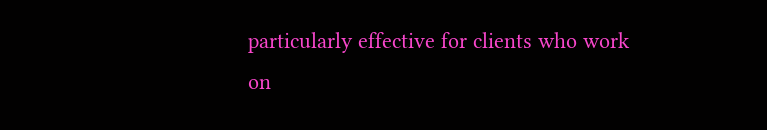particularly effective for clients who work on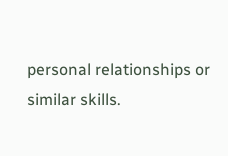personal relationships or similar skills.